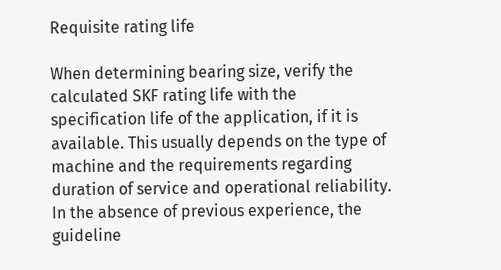Requisite rating life

When determining bearing size, verify the calculated SKF rating life with the specification life of the application, if it is available. This usually depends on the type of machine and the requirements regarding duration of service and operational reliability. In the absence of previous experience, the guideline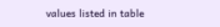values listed in table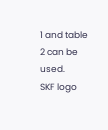1 and table 2 can be used.
SKF logo